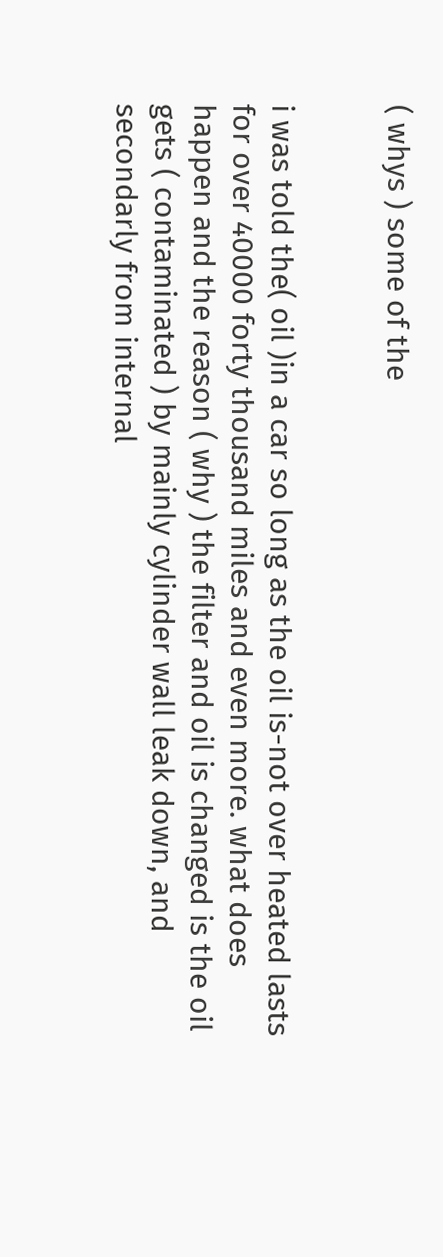( whys ) some of the


i was told the( oil )in a car so long as the oil is-not over heated lasts for over 40000 forty thousand miles and even more. what does happen and the reason ( why ) the filter and oil is changed is the oil gets ( contaminated ) by mainly cylinder wall leak down, and secondarly from internal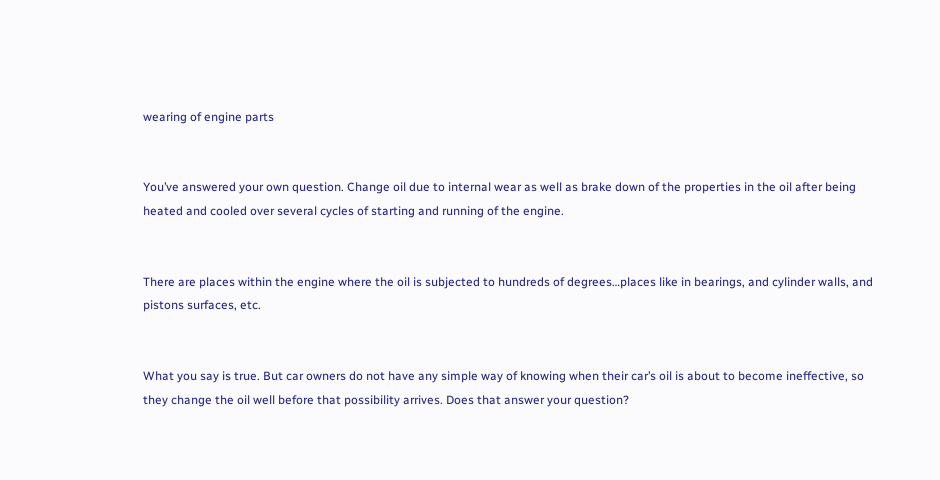wearing of engine parts


You’ve answered your own question. Change oil due to internal wear as well as brake down of the properties in the oil after being heated and cooled over several cycles of starting and running of the engine.


There are places within the engine where the oil is subjected to hundreds of degrees…places like in bearings, and cylinder walls, and pistons surfaces, etc.


What you say is true. But car owners do not have any simple way of knowing when their car’s oil is about to become ineffective, so they change the oil well before that possibility arrives. Does that answer your question?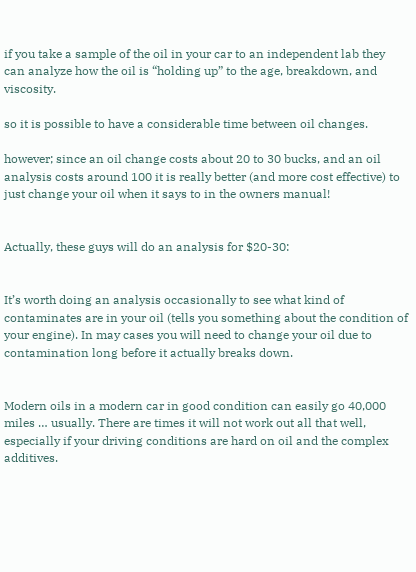if you take a sample of the oil in your car to an independent lab they can analyze how the oil is “holding up” to the age, breakdown, and viscosity.

so it is possible to have a considerable time between oil changes.

however; since an oil change costs about 20 to 30 bucks, and an oil analysis costs around 100 it is really better (and more cost effective) to just change your oil when it says to in the owners manual!


Actually, these guys will do an analysis for $20-30:


It’s worth doing an analysis occasionally to see what kind of contaminates are in your oil (tells you something about the condition of your engine). In may cases you will need to change your oil due to contamination long before it actually breaks down.


Modern oils in a modern car in good condition can easily go 40,000 miles … usually. There are times it will not work out all that well, especially if your driving conditions are hard on oil and the complex additives.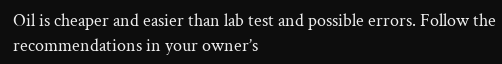Oil is cheaper and easier than lab test and possible errors. Follow the recommendations in your owner’s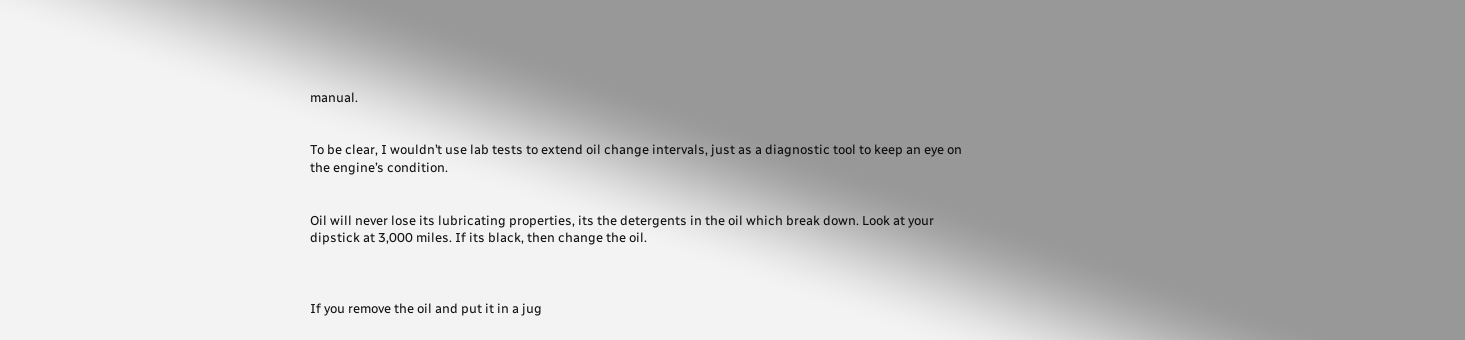manual.


To be clear, I wouldn’t use lab tests to extend oil change intervals, just as a diagnostic tool to keep an eye on the engine’s condition.


Oil will never lose its lubricating properties, its the detergents in the oil which break down. Look at your dipstick at 3,000 miles. If its black, then change the oil.



If you remove the oil and put it in a jug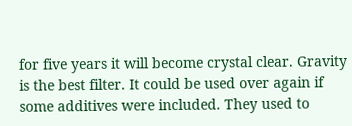for five years it will become crystal clear. Gravity is the best filter. It could be used over again if some additives were included. They used to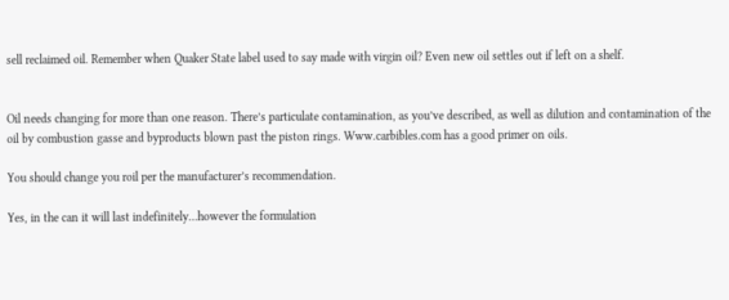sell reclaimed oil. Remember when Quaker State label used to say made with virgin oil? Even new oil settles out if left on a shelf.


Oil needs changing for more than one reason. There’s particulate contamination, as you’ve described, as well as dilution and contamination of the oil by combustion gasse and byproducts blown past the piston rings. Www.carbibles.com has a good primer on oils.

You should change you roil per the manufacturer’s recommendation.

Yes, in the can it will last indefinitely…however the formulation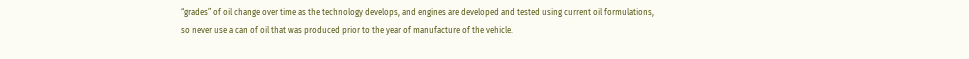“grades” of oil change over time as the technology develops, and engines are developed and tested using current oil formulations, so never use a can of oil that was produced prior to the year of manufacture of the vehicle.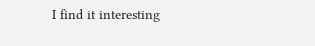I find it interesting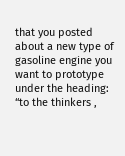that you posted about a new type of gasoline engine you want to prototype under the heading: “to the thinkers ,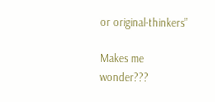or original-thinkers”

Makes me wonder???